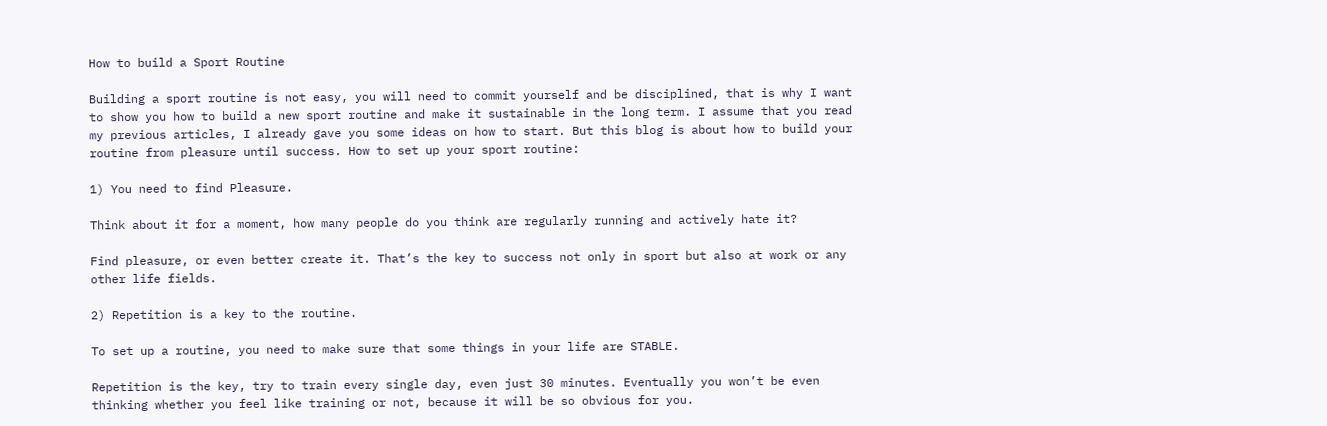How to build a Sport Routine

Building a sport routine is not easy, you will need to commit yourself and be disciplined, that is why I want to show you how to build a new sport routine and make it sustainable in the long term. I assume that you read my previous articles, I already gave you some ideas on how to start. But this blog is about how to build your routine from pleasure until success. How to set up your sport routine:

1) You need to find Pleasure.

Think about it for a moment, how many people do you think are regularly running and actively hate it?

Find pleasure, or even better create it. That’s the key to success not only in sport but also at work or any other life fields.

2) Repetition is a key to the routine.

To set up a routine, you need to make sure that some things in your life are STABLE.

Repetition is the key, try to train every single day, even just 30 minutes. Eventually you won’t be even thinking whether you feel like training or not, because it will be so obvious for you.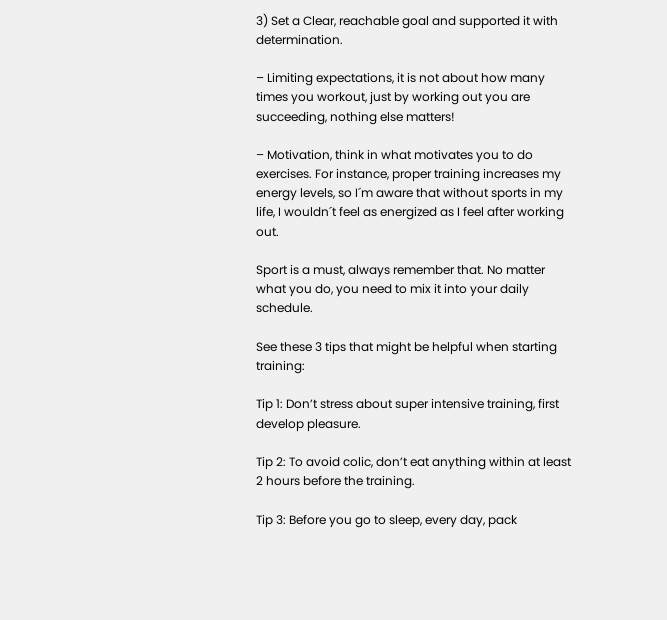3) Set a Clear, reachable goal and supported it with determination.

– Limiting expectations, it is not about how many times you workout, just by working out you are succeeding, nothing else matters!

– Motivation, think in what motivates you to do exercises. For instance, proper training increases my energy levels, so I´m aware that without sports in my life, I wouldn´t feel as energized as I feel after working out.

Sport is a must, always remember that. No matter what you do, you need to mix it into your daily schedule.

See these 3 tips that might be helpful when starting training:

Tip 1: Don’t stress about super intensive training, first develop pleasure.

Tip 2: To avoid colic, don’t eat anything within at least 2 hours before the training.

Tip 3: Before you go to sleep, every day, pack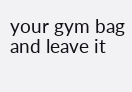your gym bag and leave it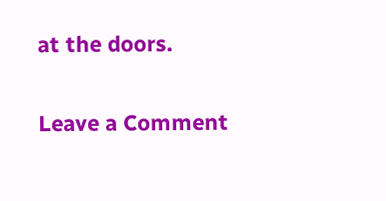at the doors.

Leave a Comment